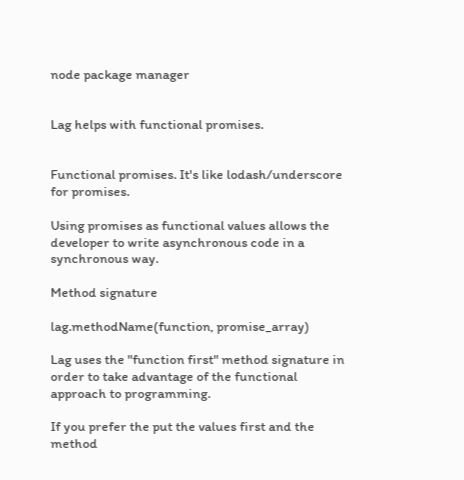node package manager


Lag helps with functional promises.


Functional promises. It's like lodash/underscore for promises.

Using promises as functional values allows the developer to write asynchronous code in a synchronous way.

Method signature

lag.methodName(function, promise_array)

Lag uses the "function first" method signature in order to take advantage of the functional approach to programming.

If you prefer the put the values first and the method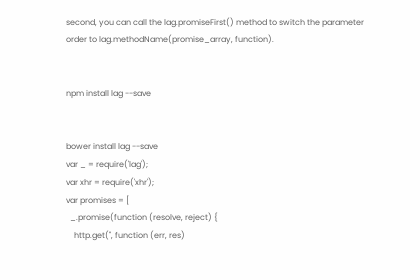second, you can call the lag.promiseFirst() method to switch the parameter order to lag.methodName(promise_array, function).


npm install lag --save


bower install lag --save
var _ = require('lag');
var xhr = require('xhr');
var promises = [
  _.promise(function (resolve, reject) {
    http.get('', function (err, res)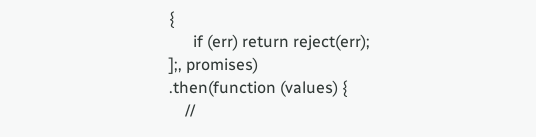{
      if (err) return reject(err);
];, promises)
.then(function (values) {
    //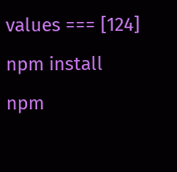values === [124]
npm install
npm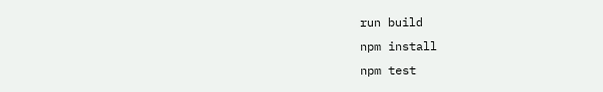run build
npm install
npm test